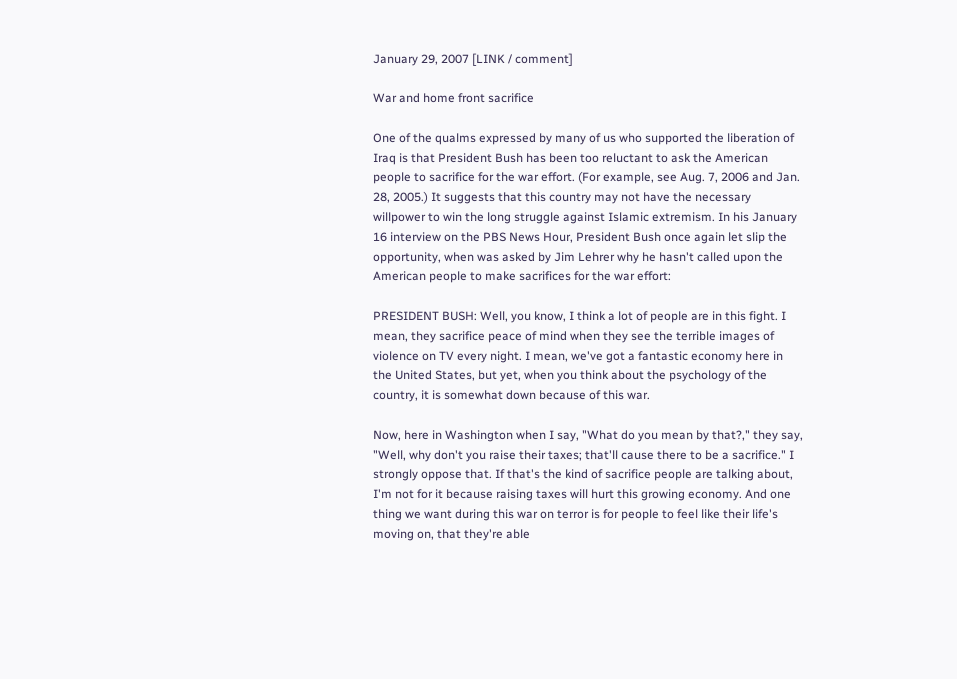January 29, 2007 [LINK / comment]

War and home front sacrifice

One of the qualms expressed by many of us who supported the liberation of Iraq is that President Bush has been too reluctant to ask the American people to sacrifice for the war effort. (For example, see Aug. 7, 2006 and Jan. 28, 2005.) It suggests that this country may not have the necessary willpower to win the long struggle against Islamic extremism. In his January 16 interview on the PBS News Hour, President Bush once again let slip the opportunity, when was asked by Jim Lehrer why he hasn't called upon the American people to make sacrifices for the war effort:

PRESIDENT BUSH: Well, you know, I think a lot of people are in this fight. I mean, they sacrifice peace of mind when they see the terrible images of violence on TV every night. I mean, we've got a fantastic economy here in the United States, but yet, when you think about the psychology of the country, it is somewhat down because of this war.

Now, here in Washington when I say, "What do you mean by that?," they say, "Well, why don't you raise their taxes; that'll cause there to be a sacrifice." I strongly oppose that. If that's the kind of sacrifice people are talking about, I'm not for it because raising taxes will hurt this growing economy. And one thing we want during this war on terror is for people to feel like their life's moving on, that they're able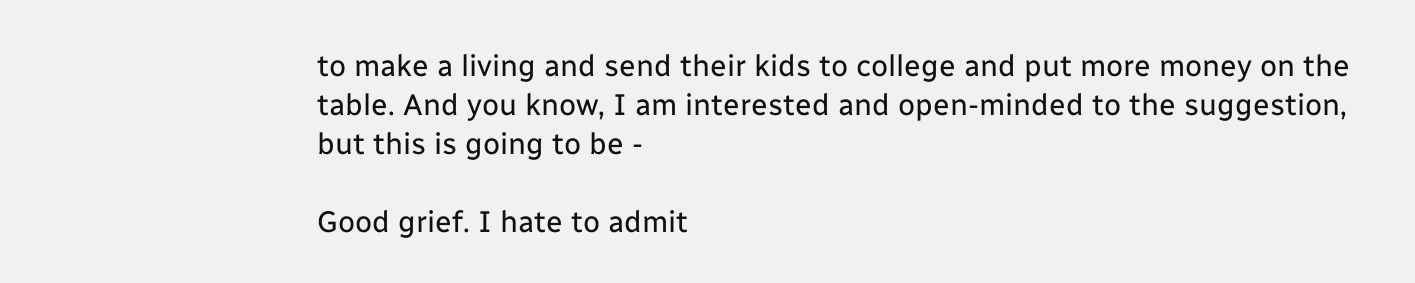to make a living and send their kids to college and put more money on the table. And you know, I am interested and open-minded to the suggestion, but this is going to be -

Good grief. I hate to admit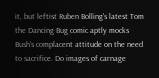it, but leftist Ruben Bolling's latest Tom the Dancing Bug comic aptly mocks Bush's complacent attitude on the need to sacrifice. Do images of carnage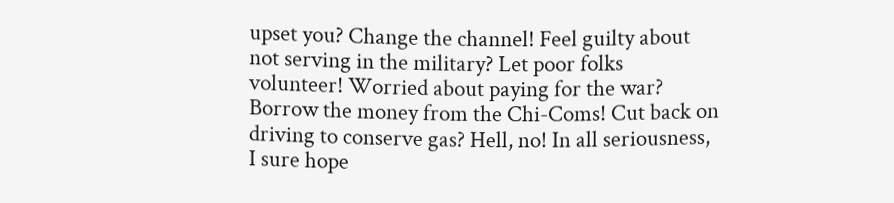upset you? Change the channel! Feel guilty about not serving in the military? Let poor folks volunteer! Worried about paying for the war? Borrow the money from the Chi-Coms! Cut back on driving to conserve gas? Hell, no! In all seriousness, I sure hope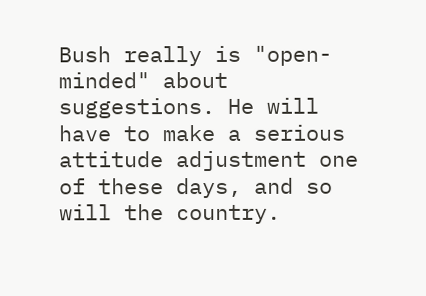Bush really is "open-minded" about suggestions. He will have to make a serious attitude adjustment one of these days, and so will the country.